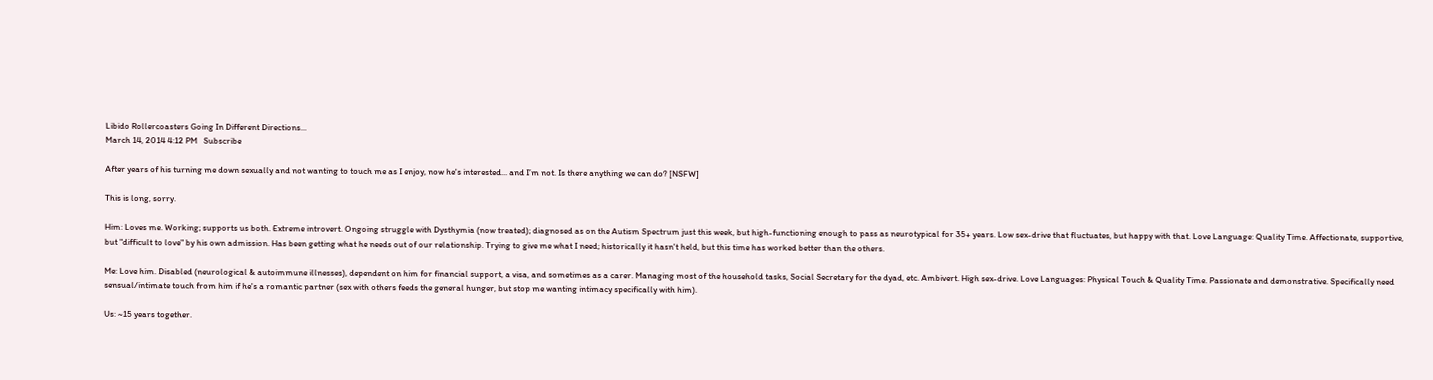Libido Rollercoasters Going In Different Directions...
March 14, 2014 4:12 PM   Subscribe

After years of his turning me down sexually and not wanting to touch me as I enjoy, now he's interested... and I’m not. Is there anything we can do? [NSFW]

This is long, sorry.

Him: Loves me. Working; supports us both. Extreme introvert. Ongoing struggle with Dysthymia (now treated); diagnosed as on the Autism Spectrum just this week, but high-functioning enough to pass as neurotypical for 35+ years. Low sex-drive that fluctuates, but happy with that. Love Language: Quality Time. Affectionate, supportive, but "difficult to love" by his own admission. Has been getting what he needs out of our relationship. Trying to give me what I need; historically it hasn't held, but this time has worked better than the others.

Me: Love him. Disabled (neurological & autoimmune illnesses), dependent on him for financial support, a visa, and sometimes as a carer. Managing most of the household tasks, Social Secretary for the dyad, etc. Ambivert. High sex-drive. Love Languages: Physical Touch & Quality Time. Passionate and demonstrative. Specifically need sensual/intimate touch from him if he's a romantic partner (sex with others feeds the general hunger, but stop me wanting intimacy specifically with him).

Us: ~15 years together.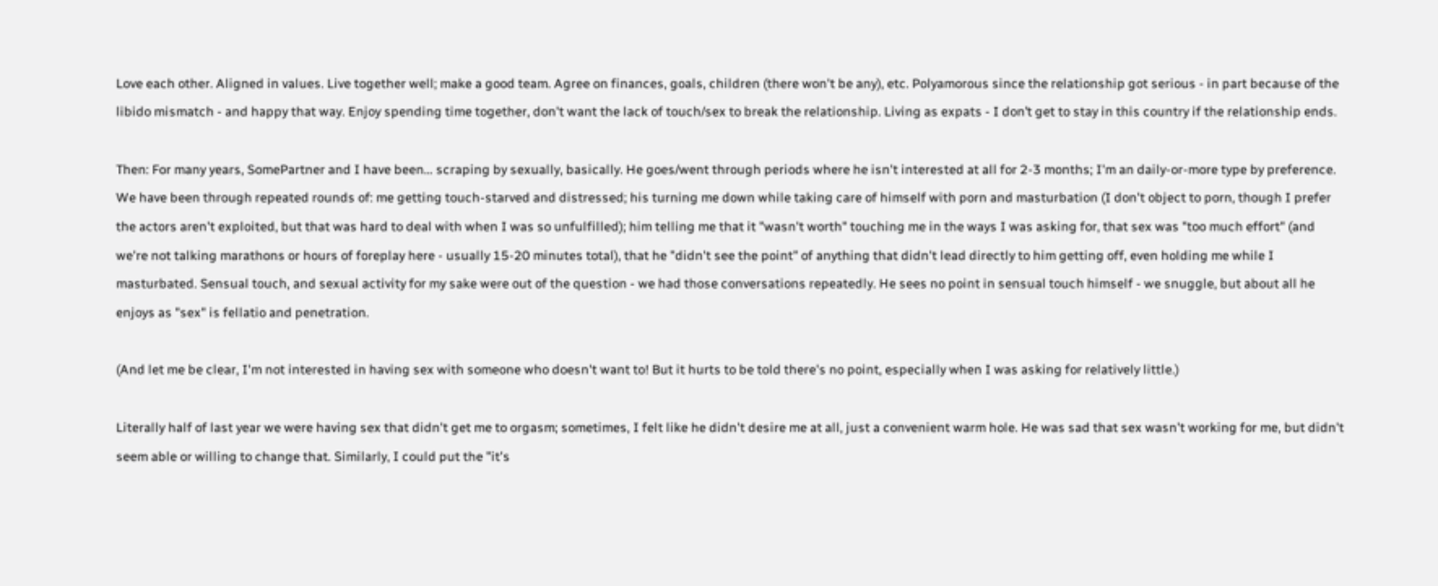Love each other. Aligned in values. Live together well; make a good team. Agree on finances, goals, children (there won't be any), etc. Polyamorous since the relationship got serious - in part because of the libido mismatch - and happy that way. Enjoy spending time together, don't want the lack of touch/sex to break the relationship. Living as expats - I don’t get to stay in this country if the relationship ends.

Then: For many years, SomePartner and I have been… scraping by sexually, basically. He goes/went through periods where he isn't interested at all for 2-3 months; I'm an daily-or-more type by preference. We have been through repeated rounds of: me getting touch-starved and distressed; his turning me down while taking care of himself with porn and masturbation (I don't object to porn, though I prefer the actors aren't exploited, but that was hard to deal with when I was so unfulfilled); him telling me that it "wasn't worth" touching me in the ways I was asking for, that sex was "too much effort" (and we're not talking marathons or hours of foreplay here - usually 15-20 minutes total), that he "didn't see the point" of anything that didn't lead directly to him getting off, even holding me while I masturbated. Sensual touch, and sexual activity for my sake were out of the question - we had those conversations repeatedly. He sees no point in sensual touch himself - we snuggle, but about all he enjoys as "sex" is fellatio and penetration.

(And let me be clear, I'm not interested in having sex with someone who doesn't want to! But it hurts to be told there's no point, especially when I was asking for relatively little.)

Literally half of last year we were having sex that didn't get me to orgasm; sometimes, I felt like he didn't desire me at all, just a convenient warm hole. He was sad that sex wasn't working for me, but didn't seem able or willing to change that. Similarly, I could put the "it's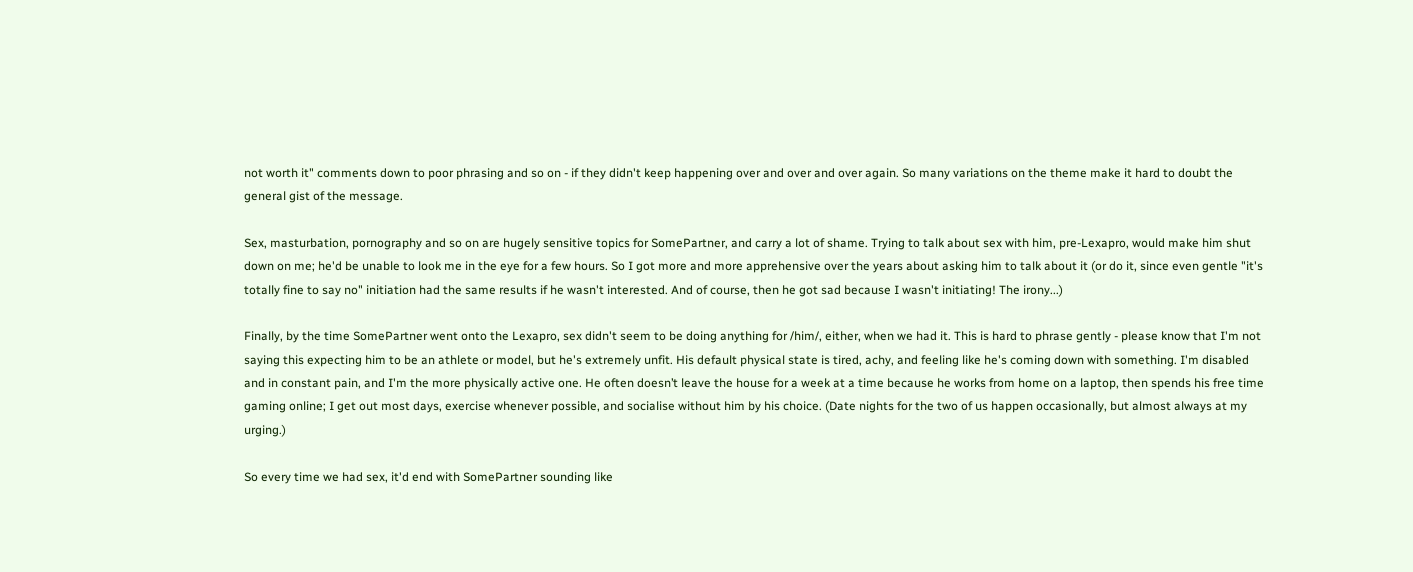not worth it" comments down to poor phrasing and so on - if they didn't keep happening over and over and over again. So many variations on the theme make it hard to doubt the general gist of the message.

Sex, masturbation, pornography and so on are hugely sensitive topics for SomePartner, and carry a lot of shame. Trying to talk about sex with him, pre-Lexapro, would make him shut down on me; he'd be unable to look me in the eye for a few hours. So I got more and more apprehensive over the years about asking him to talk about it (or do it, since even gentle "it's totally fine to say no" initiation had the same results if he wasn't interested. And of course, then he got sad because I wasn't initiating! The irony...)

Finally, by the time SomePartner went onto the Lexapro, sex didn't seem to be doing anything for /him/, either, when we had it. This is hard to phrase gently - please know that I'm not saying this expecting him to be an athlete or model, but he's extremely unfit. His default physical state is tired, achy, and feeling like he's coming down with something. I'm disabled and in constant pain, and I'm the more physically active one. He often doesn’t leave the house for a week at a time because he works from home on a laptop, then spends his free time gaming online; I get out most days, exercise whenever possible, and socialise without him by his choice. (Date nights for the two of us happen occasionally, but almost always at my urging.)

So every time we had sex, it'd end with SomePartner sounding like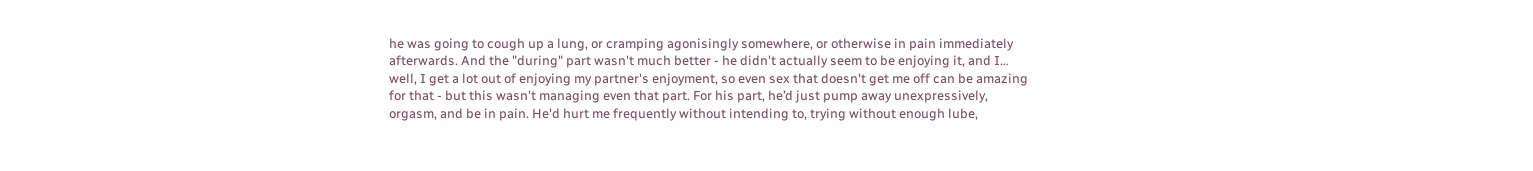he was going to cough up a lung, or cramping agonisingly somewhere, or otherwise in pain immediately afterwards. And the "during" part wasn't much better - he didn't actually seem to be enjoying it, and I… well, I get a lot out of enjoying my partner's enjoyment, so even sex that doesn't get me off can be amazing for that - but this wasn't managing even that part. For his part, he’d just pump away unexpressively, orgasm, and be in pain. He'd hurt me frequently without intending to, trying without enough lube,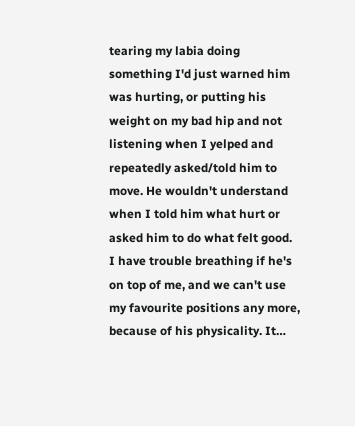tearing my labia doing something I'd just warned him was hurting, or putting his weight on my bad hip and not listening when I yelped and repeatedly asked/told him to move. He wouldn't understand when I told him what hurt or asked him to do what felt good. I have trouble breathing if he's on top of me, and we can't use my favourite positions any more, because of his physicality. It…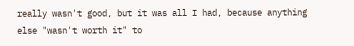really wasn't good, but it was all I had, because anything else "wasn't worth it" to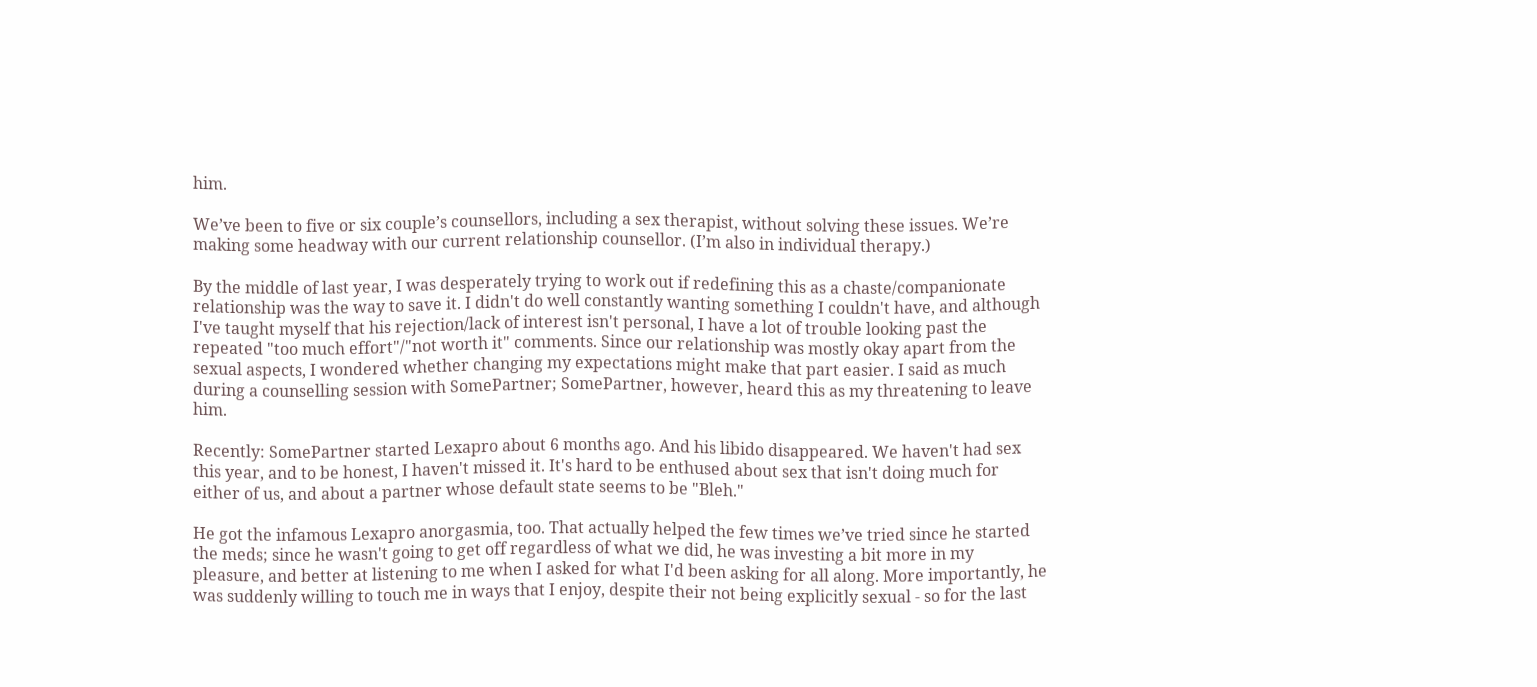him.

We’ve been to five or six couple’s counsellors, including a sex therapist, without solving these issues. We’re making some headway with our current relationship counsellor. (I’m also in individual therapy.)

By the middle of last year, I was desperately trying to work out if redefining this as a chaste/companionate relationship was the way to save it. I didn't do well constantly wanting something I couldn't have, and although I've taught myself that his rejection/lack of interest isn't personal, I have a lot of trouble looking past the repeated "too much effort"/"not worth it" comments. Since our relationship was mostly okay apart from the sexual aspects, I wondered whether changing my expectations might make that part easier. I said as much during a counselling session with SomePartner; SomePartner, however, heard this as my threatening to leave him.

Recently: SomePartner started Lexapro about 6 months ago. And his libido disappeared. We haven't had sex this year, and to be honest, I haven't missed it. It's hard to be enthused about sex that isn't doing much for either of us, and about a partner whose default state seems to be "Bleh."

He got the infamous Lexapro anorgasmia, too. That actually helped the few times we’ve tried since he started the meds; since he wasn't going to get off regardless of what we did, he was investing a bit more in my pleasure, and better at listening to me when I asked for what I'd been asking for all along. More importantly, he was suddenly willing to touch me in ways that I enjoy, despite their not being explicitly sexual - so for the last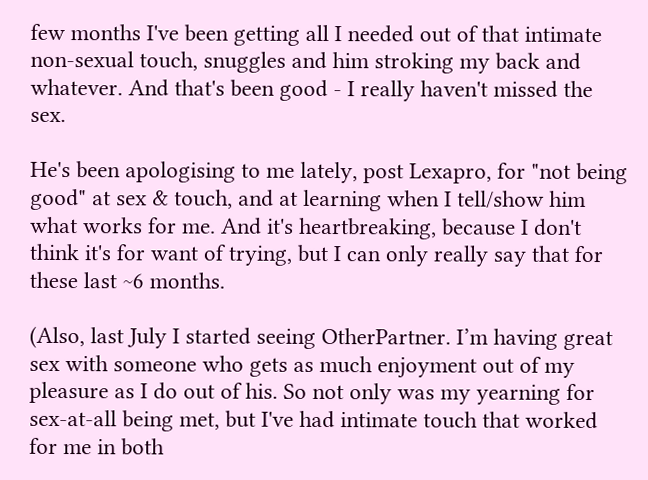few months I've been getting all I needed out of that intimate non-sexual touch, snuggles and him stroking my back and whatever. And that's been good - I really haven't missed the sex.

He's been apologising to me lately, post Lexapro, for "not being good" at sex & touch, and at learning when I tell/show him what works for me. And it's heartbreaking, because I don't think it's for want of trying, but I can only really say that for these last ~6 months.

(Also, last July I started seeing OtherPartner. I’m having great sex with someone who gets as much enjoyment out of my pleasure as I do out of his. So not only was my yearning for sex-at-all being met, but I've had intimate touch that worked for me in both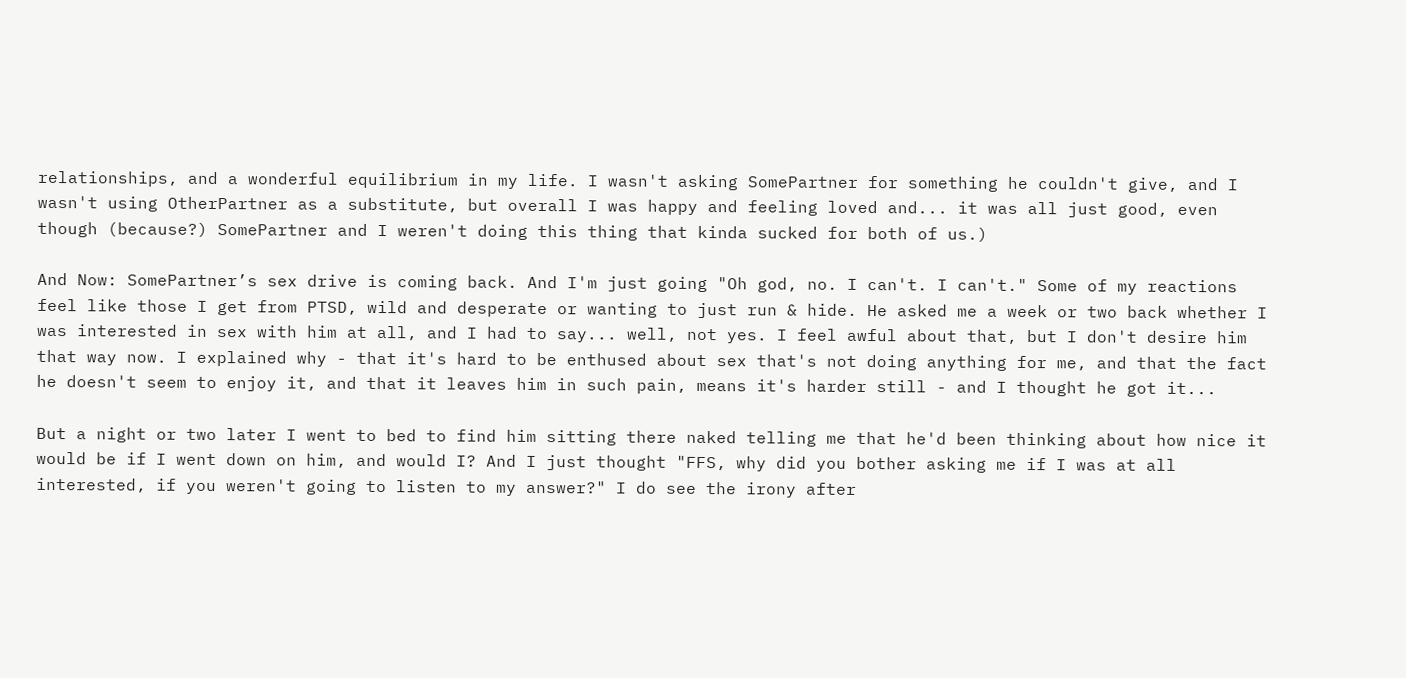relationships, and a wonderful equilibrium in my life. I wasn't asking SomePartner for something he couldn't give, and I wasn't using OtherPartner as a substitute, but overall I was happy and feeling loved and... it was all just good, even though (because?) SomePartner and I weren't doing this thing that kinda sucked for both of us.)

And Now: SomePartner’s sex drive is coming back. And I'm just going "Oh god, no. I can't. I can't." Some of my reactions feel like those I get from PTSD, wild and desperate or wanting to just run & hide. He asked me a week or two back whether I was interested in sex with him at all, and I had to say... well, not yes. I feel awful about that, but I don't desire him that way now. I explained why - that it's hard to be enthused about sex that's not doing anything for me, and that the fact he doesn't seem to enjoy it, and that it leaves him in such pain, means it's harder still - and I thought he got it...

But a night or two later I went to bed to find him sitting there naked telling me that he'd been thinking about how nice it would be if I went down on him, and would I? And I just thought "FFS, why did you bother asking me if I was at all interested, if you weren't going to listen to my answer?" I do see the irony after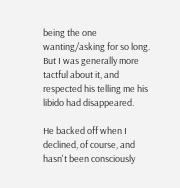being the one wanting/asking for so long. But I was generally more tactful about it, and respected his telling me his libido had disappeared.

He backed off when I declined, of course, and hasn't been consciously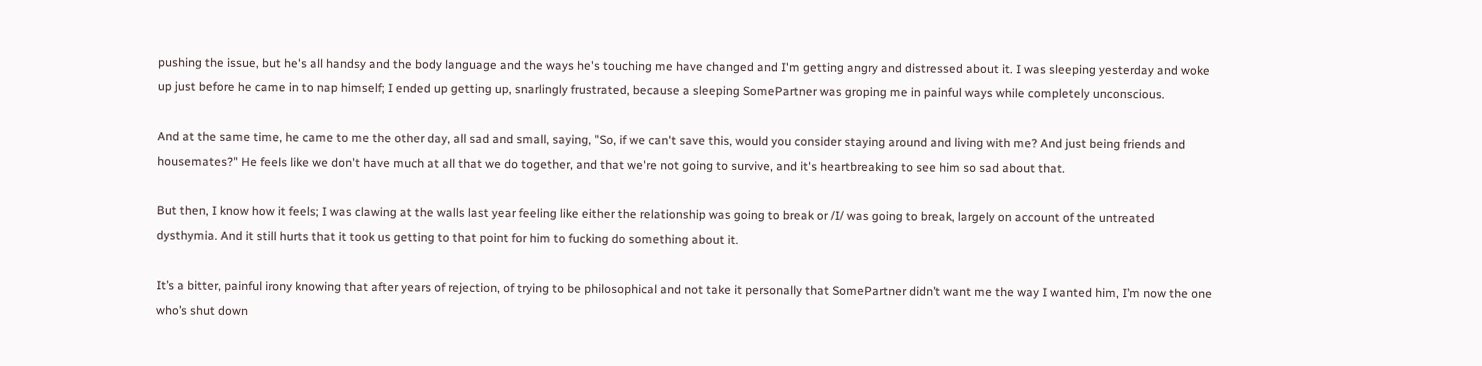pushing the issue, but he's all handsy and the body language and the ways he's touching me have changed and I'm getting angry and distressed about it. I was sleeping yesterday and woke up just before he came in to nap himself; I ended up getting up, snarlingly frustrated, because a sleeping SomePartner was groping me in painful ways while completely unconscious.

And at the same time, he came to me the other day, all sad and small, saying, "So, if we can't save this, would you consider staying around and living with me? And just being friends and housemates?" He feels like we don't have much at all that we do together, and that we're not going to survive, and it's heartbreaking to see him so sad about that.

But then, I know how it feels; I was clawing at the walls last year feeling like either the relationship was going to break or /I/ was going to break, largely on account of the untreated dysthymia. And it still hurts that it took us getting to that point for him to fucking do something about it.

It’s a bitter, painful irony knowing that after years of rejection, of trying to be philosophical and not take it personally that SomePartner didn’t want me the way I wanted him, I’m now the one who’s shut down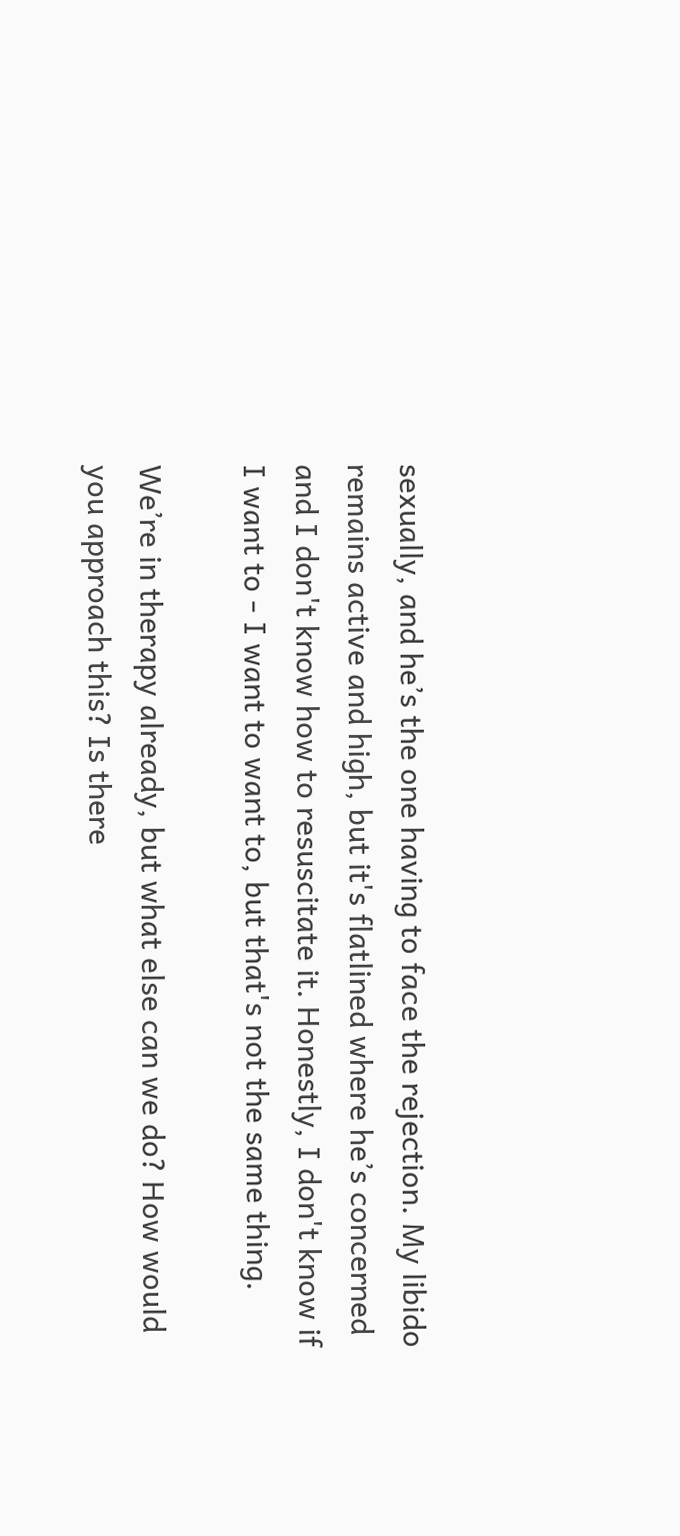sexually, and he’s the one having to face the rejection. My libido remains active and high, but it's flatlined where he’s concerned and I don't know how to resuscitate it. Honestly, I don't know if I want to - I want to want to, but that's not the same thing.

We’re in therapy already, but what else can we do? How would you approach this? Is there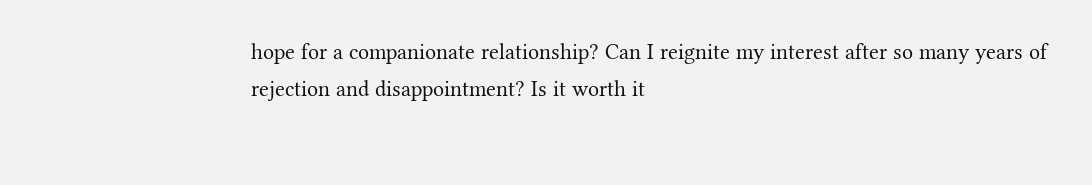hope for a companionate relationship? Can I reignite my interest after so many years of rejection and disappointment? Is it worth it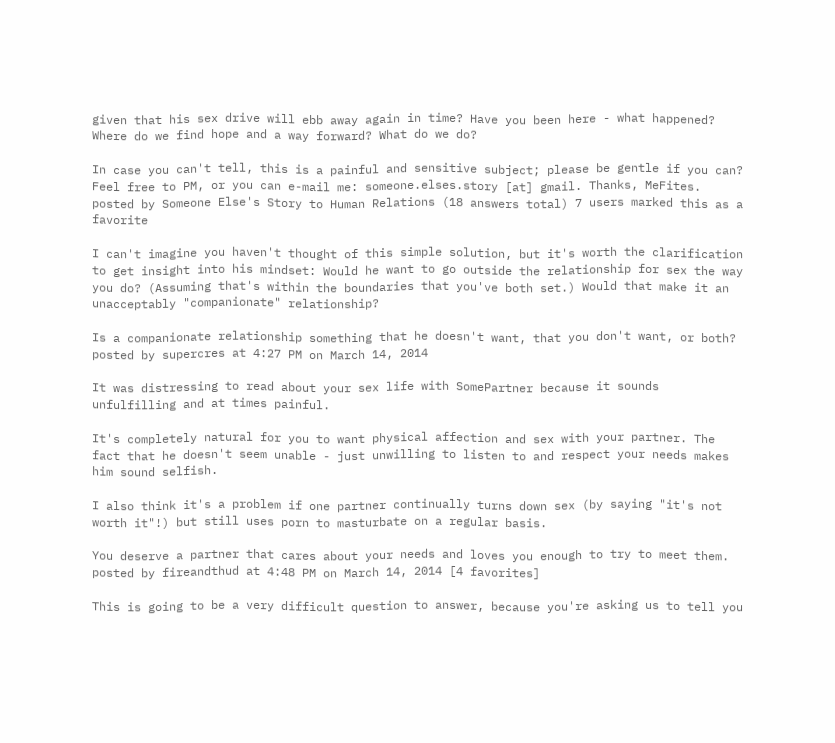given that his sex drive will ebb away again in time? Have you been here - what happened? Where do we find hope and a way forward? What do we do?

In case you can't tell, this is a painful and sensitive subject; please be gentle if you can? Feel free to PM, or you can e-mail me: someone.elses.story [at] gmail. Thanks, MeFites.
posted by Someone Else's Story to Human Relations (18 answers total) 7 users marked this as a favorite

I can't imagine you haven't thought of this simple solution, but it's worth the clarification to get insight into his mindset: Would he want to go outside the relationship for sex the way you do? (Assuming that's within the boundaries that you've both set.) Would that make it an unacceptably "companionate" relationship?

Is a companionate relationship something that he doesn't want, that you don't want, or both?
posted by supercres at 4:27 PM on March 14, 2014

It was distressing to read about your sex life with SomePartner because it sounds unfulfilling and at times painful.

It's completely natural for you to want physical affection and sex with your partner. The fact that he doesn't seem unable - just unwilling to listen to and respect your needs makes him sound selfish.

I also think it's a problem if one partner continually turns down sex (by saying "it's not worth it"!) but still uses porn to masturbate on a regular basis.

You deserve a partner that cares about your needs and loves you enough to try to meet them.
posted by fireandthud at 4:48 PM on March 14, 2014 [4 favorites]

This is going to be a very difficult question to answer, because you're asking us to tell you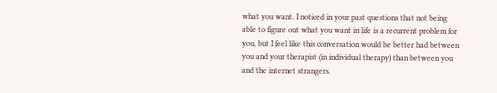what you want. I noticed in your past questions that not being able to figure out what you want in life is a recurrent problem for you, but I feel like this conversation would be better had between you and your therapist (in individual therapy) than between you and the internet strangers.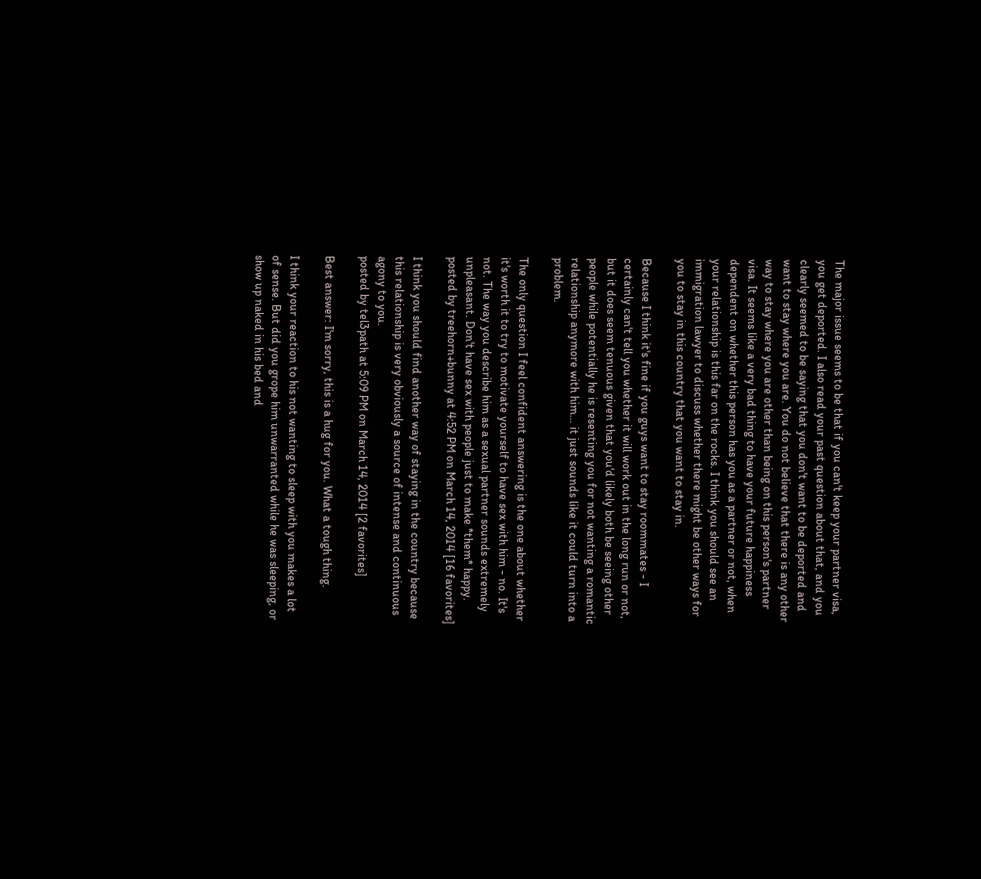The major issue seems to be that if you can't keep your partner visa, you get deported. I also read your past question about that, and you clearly seemed to be saying that you don't want to be deported and want to stay where you are. You do not believe that there is any other way to stay where you are other than being on this person's partner visa. It seems like a very bad thing to have your future happiness dependent on whether this person has you as a partner or not, when your relationship is this far on the rocks. I think you should see an immigration lawyer to discuss whether there might be other ways for you to stay in this country that you want to stay in.

Because I think it's fine if you guys want to stay roommates - I certainly can't tell you whether it will work out in the long run or not, but it does seem tenuous given that you'd likely both be seeing other people while potentially he is resenting you for not wanting a romantic relationship anymore with him… it just sounds like it could turn into a problem.

The only question I feel confident answering is the one about whether it's worth it to try to motivate yourself to have sex with him - no. It's not. The way you describe him as a sexual partner sounds extremely unpleasant. Don't have sex with people just to make *them* happy.
posted by treehorn+bunny at 4:52 PM on March 14, 2014 [16 favorites]

I think you should find another way of staying in the country because this relationship is very obviously a source of intense and continuous agony to you.
posted by tel3path at 5:09 PM on March 14, 2014 [2 favorites]

Best answer: I'm sorry, this is a hug for you. What a tough thing.

I think your reaction to his not wanting to sleep with you makes a lot of sense. But did you grope him unwarranted while he was sleeping, or show up naked in his bed and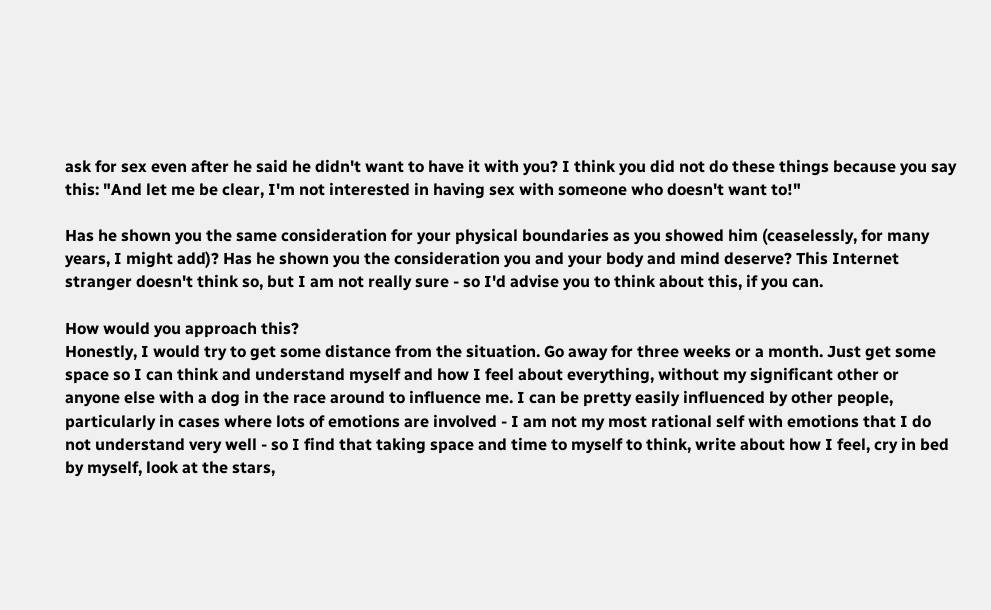ask for sex even after he said he didn't want to have it with you? I think you did not do these things because you say this: "And let me be clear, I'm not interested in having sex with someone who doesn't want to!"

Has he shown you the same consideration for your physical boundaries as you showed him (ceaselessly, for many years, I might add)? Has he shown you the consideration you and your body and mind deserve? This Internet stranger doesn't think so, but I am not really sure - so I'd advise you to think about this, if you can.

How would you approach this?
Honestly, I would try to get some distance from the situation. Go away for three weeks or a month. Just get some space so I can think and understand myself and how I feel about everything, without my significant other or anyone else with a dog in the race around to influence me. I can be pretty easily influenced by other people, particularly in cases where lots of emotions are involved - I am not my most rational self with emotions that I do not understand very well - so I find that taking space and time to myself to think, write about how I feel, cry in bed by myself, look at the stars,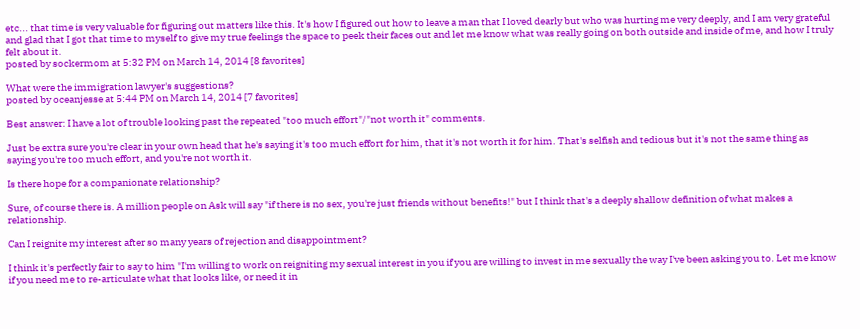etc... that time is very valuable for figuring out matters like this. It's how I figured out how to leave a man that I loved dearly but who was hurting me very deeply, and I am very grateful and glad that I got that time to myself to give my true feelings the space to peek their faces out and let me know what was really going on both outside and inside of me, and how I truly felt about it.
posted by sockermom at 5:32 PM on March 14, 2014 [8 favorites]

What were the immigration lawyer's suggestions?
posted by oceanjesse at 5:44 PM on March 14, 2014 [7 favorites]

Best answer: I have a lot of trouble looking past the repeated "too much effort"/"not worth it" comments.

Just be extra sure you're clear in your own head that he's saying it's too much effort for him, that it's not worth it for him. That's selfish and tedious but it's not the same thing as saying you're too much effort, and you're not worth it.

Is there hope for a companionate relationship?

Sure, of course there is. A million people on Ask will say "if there is no sex, you're just friends without benefits!" but I think that's a deeply shallow definition of what makes a relationship.

Can I reignite my interest after so many years of rejection and disappointment?

I think it's perfectly fair to say to him "I'm willing to work on reigniting my sexual interest in you if you are willing to invest in me sexually the way I've been asking you to. Let me know if you need me to re-articulate what that looks like, or need it in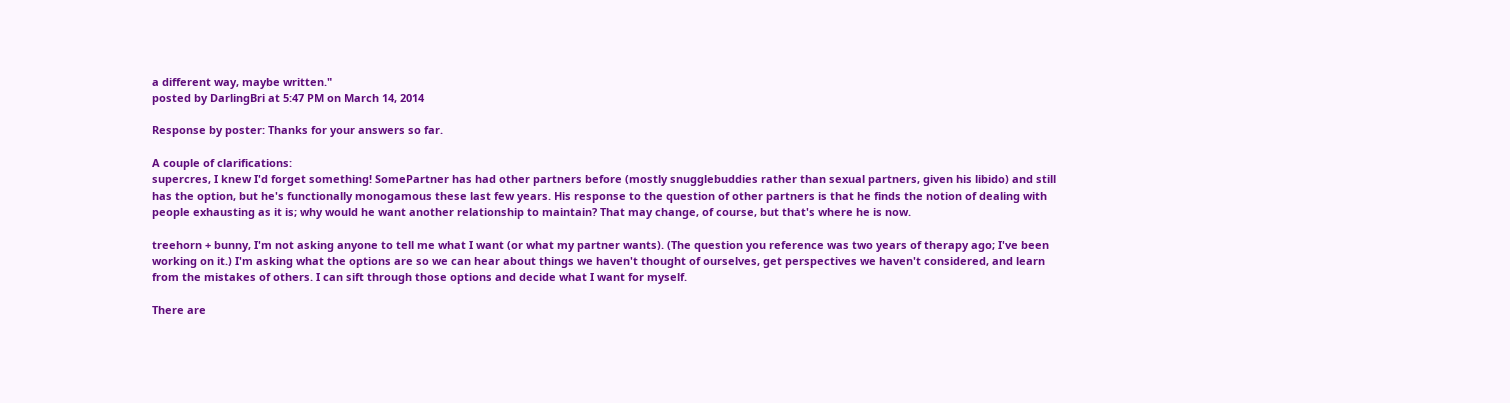a different way, maybe written."
posted by DarlingBri at 5:47 PM on March 14, 2014

Response by poster: Thanks for your answers so far.

A couple of clarifications:
supercres, I knew I'd forget something! SomePartner has had other partners before (mostly snugglebuddies rather than sexual partners, given his libido) and still has the option, but he's functionally monogamous these last few years. His response to the question of other partners is that he finds the notion of dealing with people exhausting as it is; why would he want another relationship to maintain? That may change, of course, but that's where he is now.

treehorn + bunny, I'm not asking anyone to tell me what I want (or what my partner wants). (The question you reference was two years of therapy ago; I've been working on it.) I'm asking what the options are so we can hear about things we haven't thought of ourselves, get perspectives we haven't considered, and learn from the mistakes of others. I can sift through those options and decide what I want for myself.

There are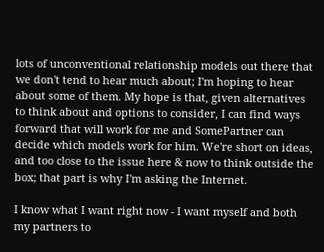lots of unconventional relationship models out there that we don't tend to hear much about; I'm hoping to hear about some of them. My hope is that, given alternatives to think about and options to consider, I can find ways forward that will work for me and SomePartner can decide which models work for him. We're short on ideas, and too close to the issue here & now to think outside the box; that part is why I'm asking the Internet.

I know what I want right now - I want myself and both my partners to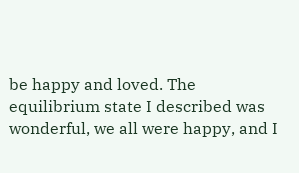be happy and loved. The equilibrium state I described was wonderful, we all were happy, and I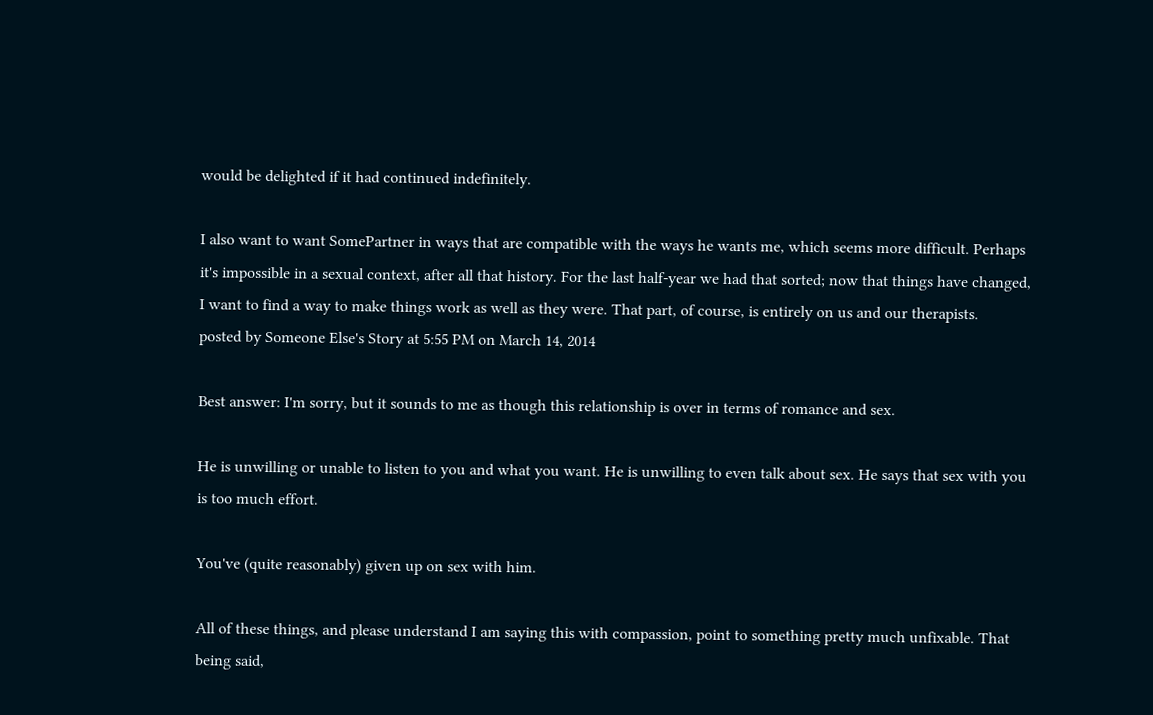would be delighted if it had continued indefinitely.

I also want to want SomePartner in ways that are compatible with the ways he wants me, which seems more difficult. Perhaps it's impossible in a sexual context, after all that history. For the last half-year we had that sorted; now that things have changed, I want to find a way to make things work as well as they were. That part, of course, is entirely on us and our therapists.
posted by Someone Else's Story at 5:55 PM on March 14, 2014

Best answer: I'm sorry, but it sounds to me as though this relationship is over in terms of romance and sex.

He is unwilling or unable to listen to you and what you want. He is unwilling to even talk about sex. He says that sex with you is too much effort.

You've (quite reasonably) given up on sex with him.

All of these things, and please understand I am saying this with compassion, point to something pretty much unfixable. That being said,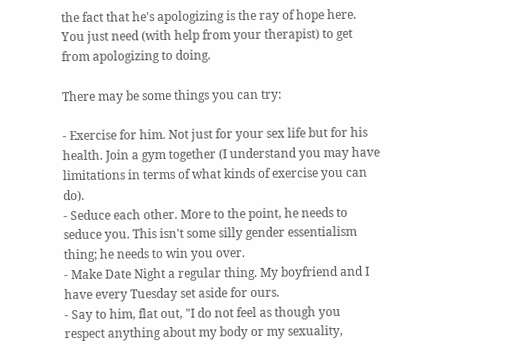the fact that he's apologizing is the ray of hope here. You just need (with help from your therapist) to get from apologizing to doing.

There may be some things you can try:

- Exercise for him. Not just for your sex life but for his health. Join a gym together (I understand you may have limitations in terms of what kinds of exercise you can do).
- Seduce each other. More to the point, he needs to seduce you. This isn't some silly gender essentialism thing; he needs to win you over.
- Make Date Night a regular thing. My boyfriend and I have every Tuesday set aside for ours.
- Say to him, flat out, "I do not feel as though you respect anything about my body or my sexuality,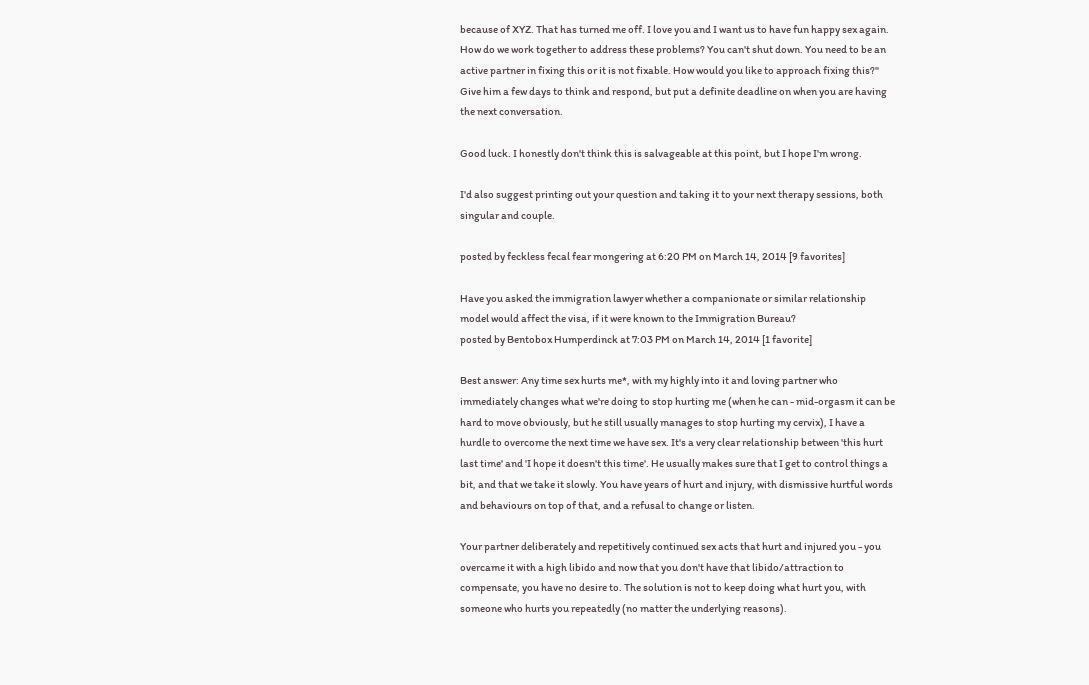because of XYZ. That has turned me off. I love you and I want us to have fun happy sex again. How do we work together to address these problems? You can't shut down. You need to be an active partner in fixing this or it is not fixable. How would you like to approach fixing this?" Give him a few days to think and respond, but put a definite deadline on when you are having the next conversation.

Good luck. I honestly don't think this is salvageable at this point, but I hope I'm wrong.

I'd also suggest printing out your question and taking it to your next therapy sessions, both singular and couple.

posted by feckless fecal fear mongering at 6:20 PM on March 14, 2014 [9 favorites]

Have you asked the immigration lawyer whether a companionate or similar relationship model would affect the visa, if it were known to the Immigration Bureau?
posted by Bentobox Humperdinck at 7:03 PM on March 14, 2014 [1 favorite]

Best answer: Any time sex hurts me*, with my highly into it and loving partner who immediately changes what we're doing to stop hurting me (when he can - mid-orgasm it can be hard to move obviously, but he still usually manages to stop hurting my cervix), I have a hurdle to overcome the next time we have sex. It's a very clear relationship between 'this hurt last time' and 'I hope it doesn't this time'. He usually makes sure that I get to control things a bit, and that we take it slowly. You have years of hurt and injury, with dismissive hurtful words and behaviours on top of that, and a refusal to change or listen.

Your partner deliberately and repetitively continued sex acts that hurt and injured you - you overcame it with a high libido and now that you don't have that libido/attraction to compensate, you have no desire to. The solution is not to keep doing what hurt you, with someone who hurts you repeatedly (no matter the underlying reasons).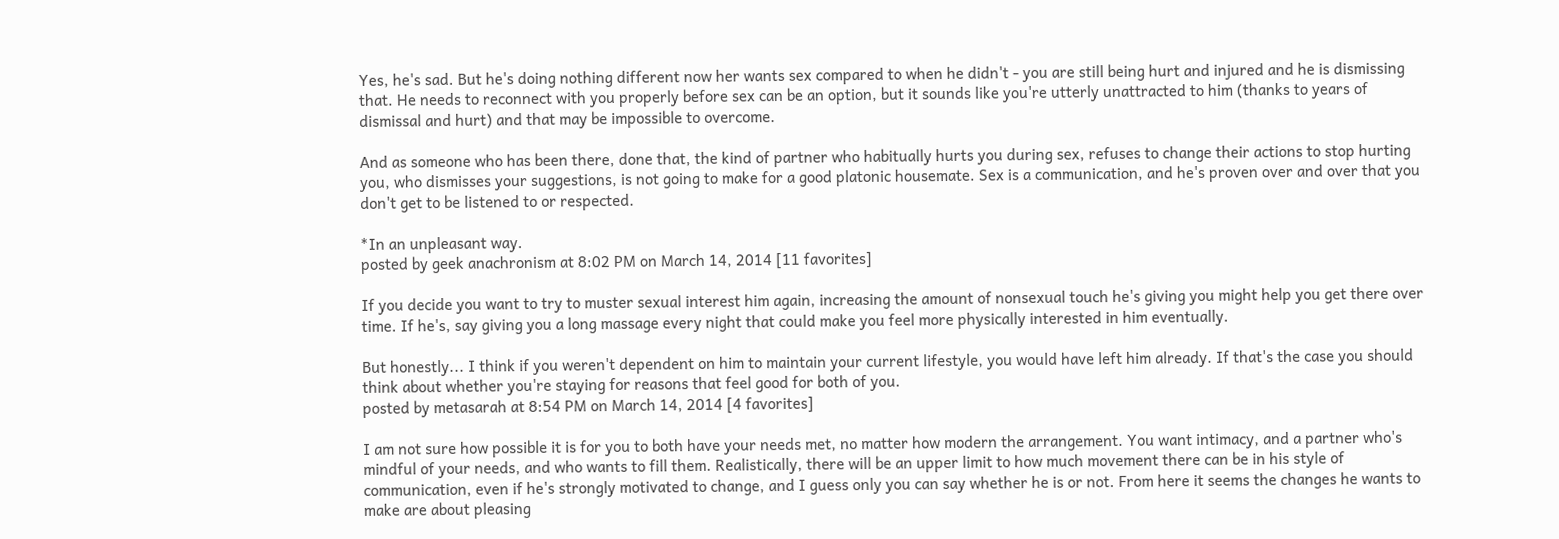Yes, he's sad. But he's doing nothing different now her wants sex compared to when he didn't - you are still being hurt and injured and he is dismissing that. He needs to reconnect with you properly before sex can be an option, but it sounds like you're utterly unattracted to him (thanks to years of dismissal and hurt) and that may be impossible to overcome.

And as someone who has been there, done that, the kind of partner who habitually hurts you during sex, refuses to change their actions to stop hurting you, who dismisses your suggestions, is not going to make for a good platonic housemate. Sex is a communication, and he's proven over and over that you don't get to be listened to or respected.

*In an unpleasant way.
posted by geek anachronism at 8:02 PM on March 14, 2014 [11 favorites]

If you decide you want to try to muster sexual interest him again, increasing the amount of nonsexual touch he's giving you might help you get there over time. If he's, say giving you a long massage every night that could make you feel more physically interested in him eventually.

But honestly... I think if you weren't dependent on him to maintain your current lifestyle, you would have left him already. If that's the case you should think about whether you're staying for reasons that feel good for both of you.
posted by metasarah at 8:54 PM on March 14, 2014 [4 favorites]

I am not sure how possible it is for you to both have your needs met, no matter how modern the arrangement. You want intimacy, and a partner who's mindful of your needs, and who wants to fill them. Realistically, there will be an upper limit to how much movement there can be in his style of communication, even if he's strongly motivated to change, and I guess only you can say whether he is or not. From here it seems the changes he wants to make are about pleasing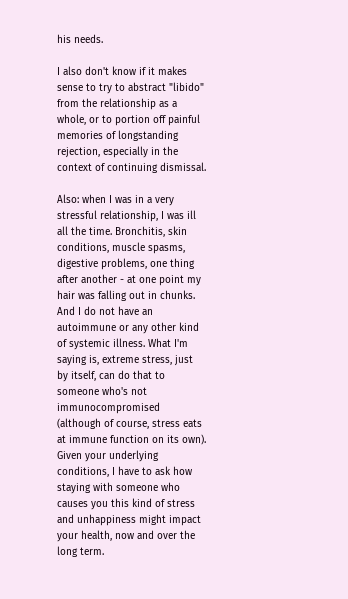his needs.

I also don't know if it makes sense to try to abstract "libido" from the relationship as a whole, or to portion off painful memories of longstanding rejection, especially in the context of continuing dismissal.

Also: when I was in a very stressful relationship, I was ill all the time. Bronchitis, skin conditions, muscle spasms, digestive problems, one thing after another - at one point my hair was falling out in chunks. And I do not have an autoimmune or any other kind of systemic illness. What I'm saying is, extreme stress, just by itself, can do that to someone who's not immunocompromised (although of course, stress eats at immune function on its own). Given your underlying conditions, I have to ask how staying with someone who causes you this kind of stress and unhappiness might impact your health, now and over the long term.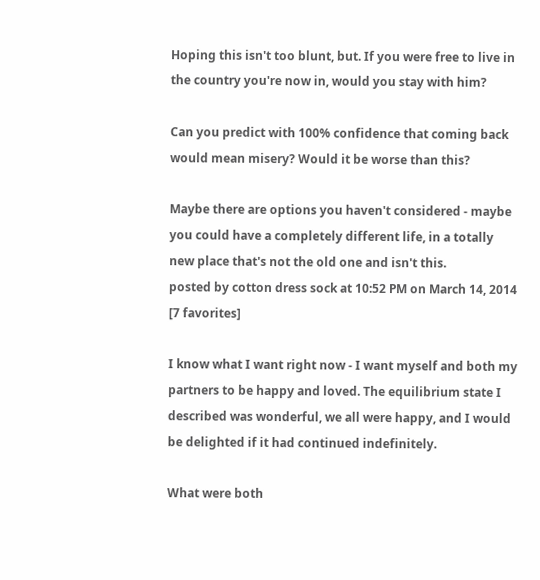Hoping this isn't too blunt, but. If you were free to live in the country you're now in, would you stay with him?

Can you predict with 100% confidence that coming back would mean misery? Would it be worse than this?

Maybe there are options you haven't considered - maybe you could have a completely different life, in a totally new place that's not the old one and isn't this.
posted by cotton dress sock at 10:52 PM on March 14, 2014 [7 favorites]

I know what I want right now - I want myself and both my partners to be happy and loved. The equilibrium state I described was wonderful, we all were happy, and I would be delighted if it had continued indefinitely.

What were both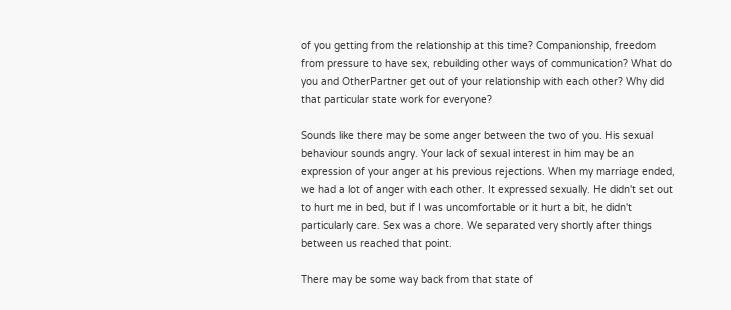of you getting from the relationship at this time? Companionship, freedom from pressure to have sex, rebuilding other ways of communication? What do you and OtherPartner get out of your relationship with each other? Why did that particular state work for everyone?

Sounds like there may be some anger between the two of you. His sexual behaviour sounds angry. Your lack of sexual interest in him may be an expression of your anger at his previous rejections. When my marriage ended, we had a lot of anger with each other. It expressed sexually. He didn't set out to hurt me in bed, but if I was uncomfortable or it hurt a bit, he didn't particularly care. Sex was a chore. We separated very shortly after things between us reached that point.

There may be some way back from that state of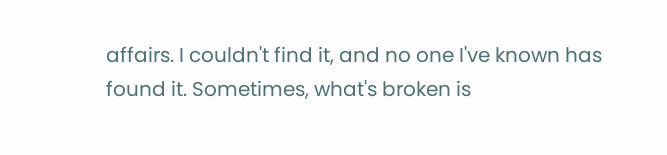affairs. I couldn't find it, and no one I've known has found it. Sometimes, what's broken is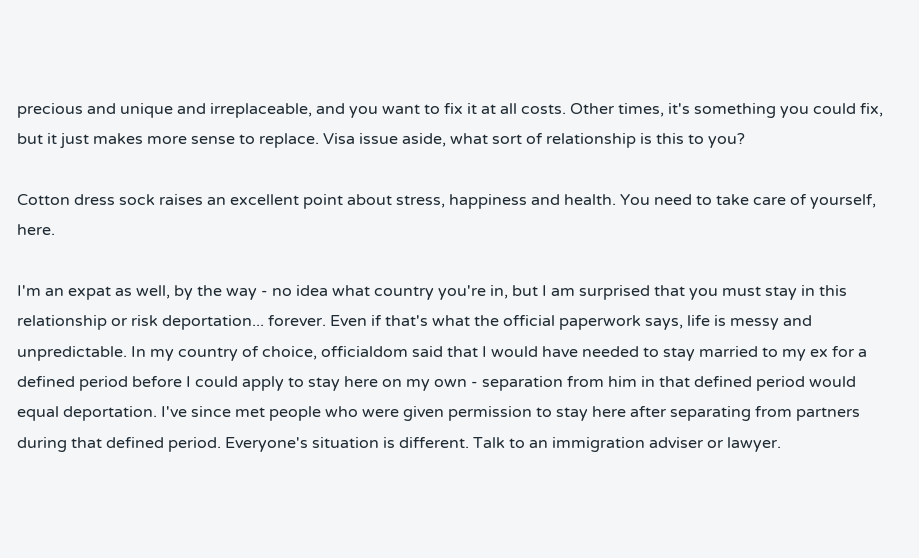precious and unique and irreplaceable, and you want to fix it at all costs. Other times, it's something you could fix, but it just makes more sense to replace. Visa issue aside, what sort of relationship is this to you?

Cotton dress sock raises an excellent point about stress, happiness and health. You need to take care of yourself, here.

I'm an expat as well, by the way - no idea what country you're in, but I am surprised that you must stay in this relationship or risk deportation... forever. Even if that's what the official paperwork says, life is messy and unpredictable. In my country of choice, officialdom said that I would have needed to stay married to my ex for a defined period before I could apply to stay here on my own - separation from him in that defined period would equal deportation. I've since met people who were given permission to stay here after separating from partners during that defined period. Everyone's situation is different. Talk to an immigration adviser or lawyer.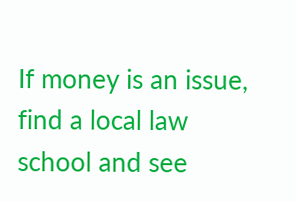If money is an issue, find a local law school and see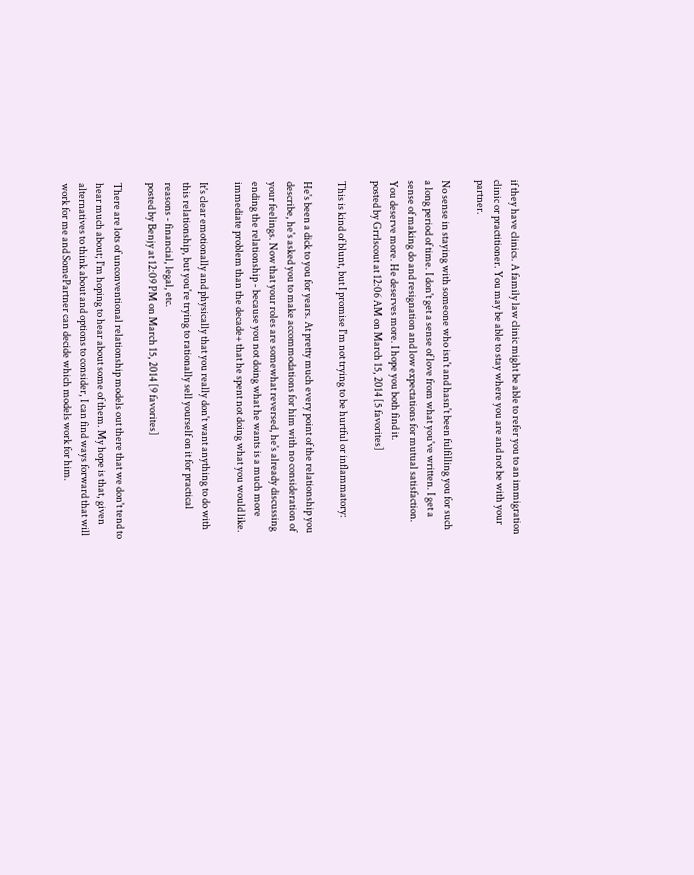if they have clinics. A family law clinic might be able to refer you to an immigration clinic or practitioner. You may be able to stay where you are and not be with your partner.

No sense in staying with someone who isn't and hasn't been fulfilling you for such a long period of time. I don't get a sense of love from what you've written. I get a sense of making do and resignation and low expectations for mutual satisfaction. You deserve more. He deserves more. I hope you both find it.
posted by Grrlscout at 12:06 AM on March 15, 2014 [5 favorites]

This is kind of blunt, but I promise I'm not trying to be hurtful or inflammatory:

He's been a dick to you for years. At pretty much every point of the relationship you describe, he's asked you to make accommodations for him with no consideration of your feelings. Now that your roles are somewhat reversed, he's already discussing ending the relationship - because you not doing what he wants is a much more immediate problem than the decade+ that he spent not doing what you would like.

It's clear emotionally and physically that you really don't want anything to do with this relationship, but you're trying to rationally sell yourself on it for practical reasons - financial, legal, etc.
posted by Benjy at 12:09 PM on March 15, 2014 [9 favorites]

There are lots of unconventional relationship models out there that we don't tend to hear much about; I'm hoping to hear about some of them. My hope is that, given alternatives to think about and options to consider, I can find ways forward that will work for me and SomePartner can decide which models work for him.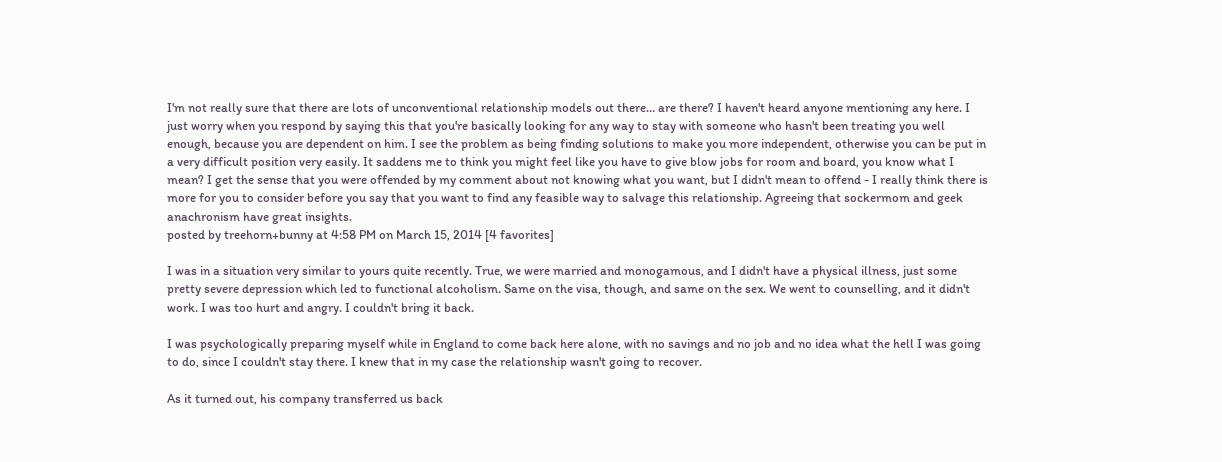I'm not really sure that there are lots of unconventional relationship models out there… are there? I haven't heard anyone mentioning any here. I just worry when you respond by saying this that you're basically looking for any way to stay with someone who hasn't been treating you well enough, because you are dependent on him. I see the problem as being finding solutions to make you more independent, otherwise you can be put in a very difficult position very easily. It saddens me to think you might feel like you have to give blow jobs for room and board, you know what I mean? I get the sense that you were offended by my comment about not knowing what you want, but I didn't mean to offend - I really think there is more for you to consider before you say that you want to find any feasible way to salvage this relationship. Agreeing that sockermom and geek anachronism have great insights.
posted by treehorn+bunny at 4:58 PM on March 15, 2014 [4 favorites]

I was in a situation very similar to yours quite recently. True, we were married and monogamous, and I didn't have a physical illness, just some pretty severe depression which led to functional alcoholism. Same on the visa, though, and same on the sex. We went to counselling, and it didn't work. I was too hurt and angry. I couldn't bring it back.

I was psychologically preparing myself while in England to come back here alone, with no savings and no job and no idea what the hell I was going to do, since I couldn't stay there. I knew that in my case the relationship wasn't going to recover.

As it turned out, his company transferred us back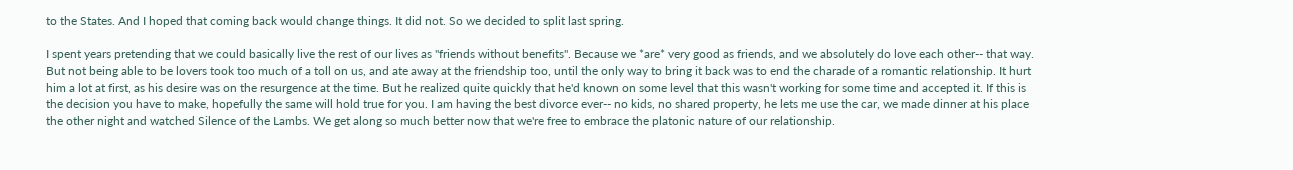to the States. And I hoped that coming back would change things. It did not. So we decided to split last spring.

I spent years pretending that we could basically live the rest of our lives as "friends without benefits". Because we *are* very good as friends, and we absolutely do love each other-- that way. But not being able to be lovers took too much of a toll on us, and ate away at the friendship too, until the only way to bring it back was to end the charade of a romantic relationship. It hurt him a lot at first, as his desire was on the resurgence at the time. But he realized quite quickly that he'd known on some level that this wasn't working for some time and accepted it. If this is the decision you have to make, hopefully the same will hold true for you. I am having the best divorce ever-- no kids, no shared property, he lets me use the car, we made dinner at his place the other night and watched Silence of the Lambs. We get along so much better now that we're free to embrace the platonic nature of our relationship.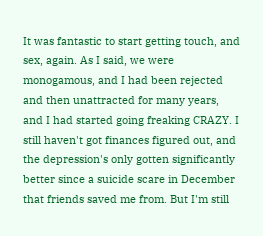It was fantastic to start getting touch, and sex, again. As I said, we were monogamous, and I had been rejected and then unattracted for many years, and I had started going freaking CRAZY. I still haven't got finances figured out, and the depression's only gotten significantly better since a suicide scare in December that friends saved me from. But I'm still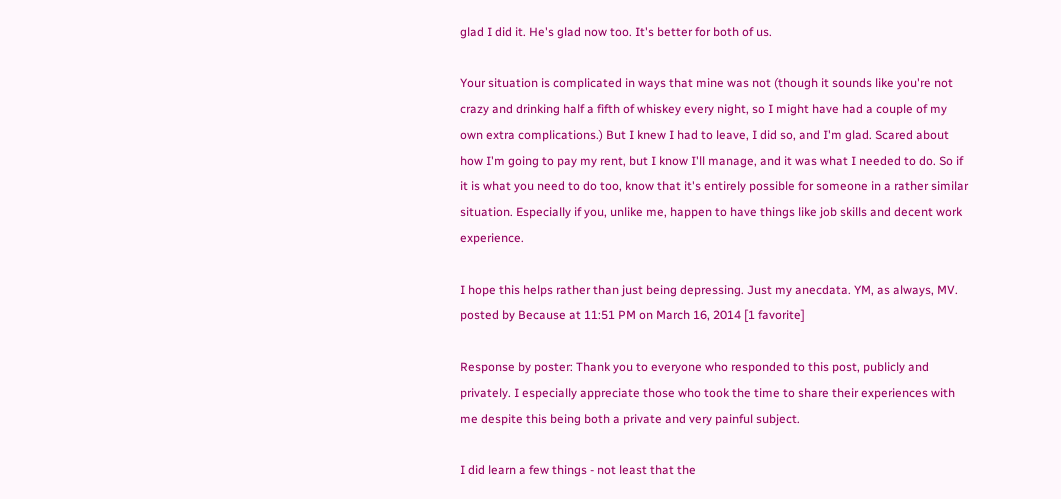glad I did it. He's glad now too. It's better for both of us.

Your situation is complicated in ways that mine was not (though it sounds like you're not crazy and drinking half a fifth of whiskey every night, so I might have had a couple of my own extra complications.) But I knew I had to leave, I did so, and I'm glad. Scared about how I'm going to pay my rent, but I know I'll manage, and it was what I needed to do. So if it is what you need to do too, know that it's entirely possible for someone in a rather similar situation. Especially if you, unlike me, happen to have things like job skills and decent work experience.

I hope this helps rather than just being depressing. Just my anecdata. YM, as always, MV.
posted by Because at 11:51 PM on March 16, 2014 [1 favorite]

Response by poster: Thank you to everyone who responded to this post, publicly and privately. I especially appreciate those who took the time to share their experiences with me despite this being both a private and very painful subject.

I did learn a few things - not least that the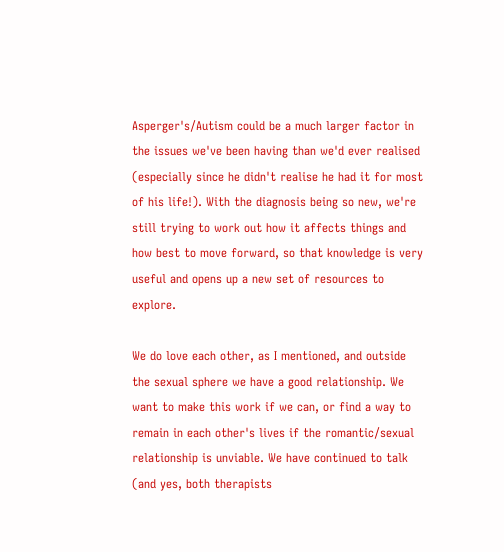Asperger's/Autism could be a much larger factor in the issues we've been having than we'd ever realised (especially since he didn't realise he had it for most of his life!). With the diagnosis being so new, we're still trying to work out how it affects things and how best to move forward, so that knowledge is very useful and opens up a new set of resources to explore.

We do love each other, as I mentioned, and outside the sexual sphere we have a good relationship. We want to make this work if we can, or find a way to remain in each other's lives if the romantic/sexual relationship is unviable. We have continued to talk (and yes, both therapists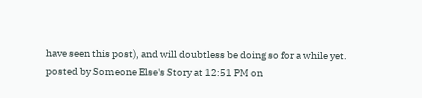have seen this post), and will doubtless be doing so for a while yet.
posted by Someone Else's Story at 12:51 PM on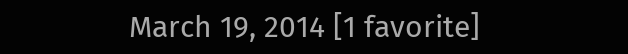March 19, 2014 [1 favorite]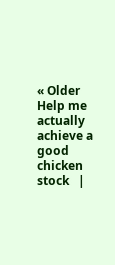« Older Help me actually achieve a good chicken stock   |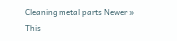Cleaning metal parts Newer »
This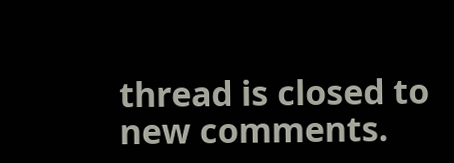thread is closed to new comments.